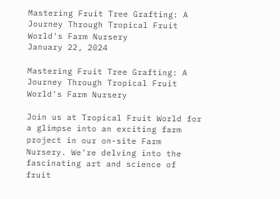Mastering Fruit Tree Grafting: A Journey Through Tropical Fruit World's Farm Nursery
January 22, 2024

Mastering Fruit Tree Grafting: A Journey Through Tropical Fruit World's Farm Nursery

Join us at Tropical Fruit World for a glimpse into an exciting farm project in our on-site Farm Nursery. We're delving into the fascinating art and science of fruit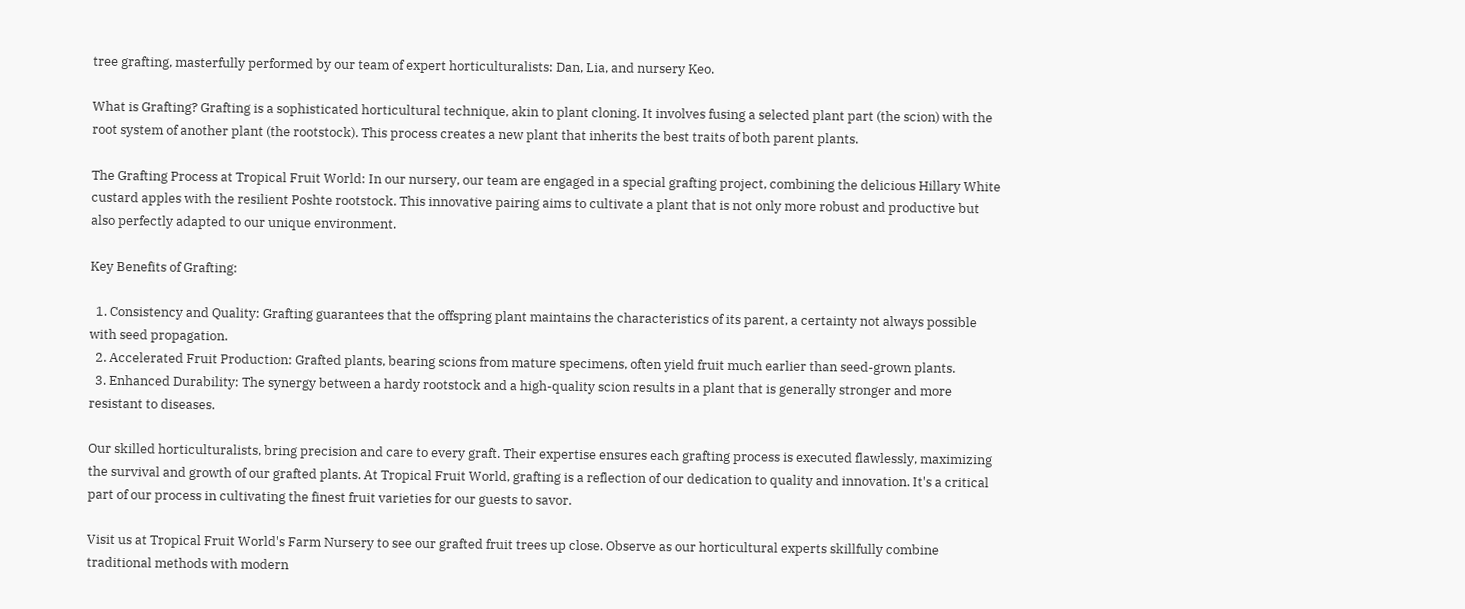tree grafting, masterfully performed by our team of expert horticulturalists: Dan, Lia, and nursery Keo.

What is Grafting? Grafting is a sophisticated horticultural technique, akin to plant cloning. It involves fusing a selected plant part (the scion) with the root system of another plant (the rootstock). This process creates a new plant that inherits the best traits of both parent plants.

The Grafting Process at Tropical Fruit World: In our nursery, our team are engaged in a special grafting project, combining the delicious Hillary White custard apples with the resilient Poshte rootstock. This innovative pairing aims to cultivate a plant that is not only more robust and productive but also perfectly adapted to our unique environment.

Key Benefits of Grafting:

  1. Consistency and Quality: Grafting guarantees that the offspring plant maintains the characteristics of its parent, a certainty not always possible with seed propagation.
  2. Accelerated Fruit Production: Grafted plants, bearing scions from mature specimens, often yield fruit much earlier than seed-grown plants.
  3. Enhanced Durability: The synergy between a hardy rootstock and a high-quality scion results in a plant that is generally stronger and more resistant to diseases.

Our skilled horticulturalists, bring precision and care to every graft. Their expertise ensures each grafting process is executed flawlessly, maximizing the survival and growth of our grafted plants. At Tropical Fruit World, grafting is a reflection of our dedication to quality and innovation. It's a critical part of our process in cultivating the finest fruit varieties for our guests to savor.

Visit us at Tropical Fruit World's Farm Nursery to see our grafted fruit trees up close. Observe as our horticultural experts skillfully combine traditional methods with modern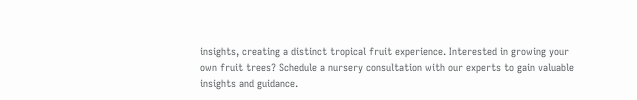insights, creating a distinct tropical fruit experience. Interested in growing your own fruit trees? Schedule a nursery consultation with our experts to gain valuable insights and guidance.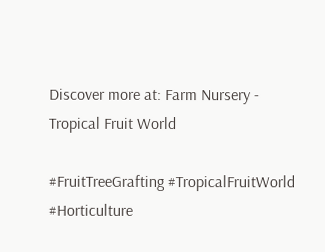Discover more at: Farm Nursery - Tropical Fruit World

#FruitTreeGrafting #TropicalFruitWorld #Horticulture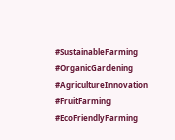#SustainableFarming #OrganicGardening #AgricultureInnovation #FruitFarming #EcoFriendlyFarming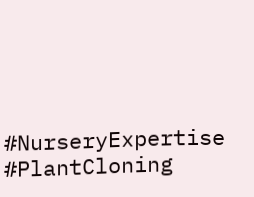#NurseryExpertise #PlantCloning